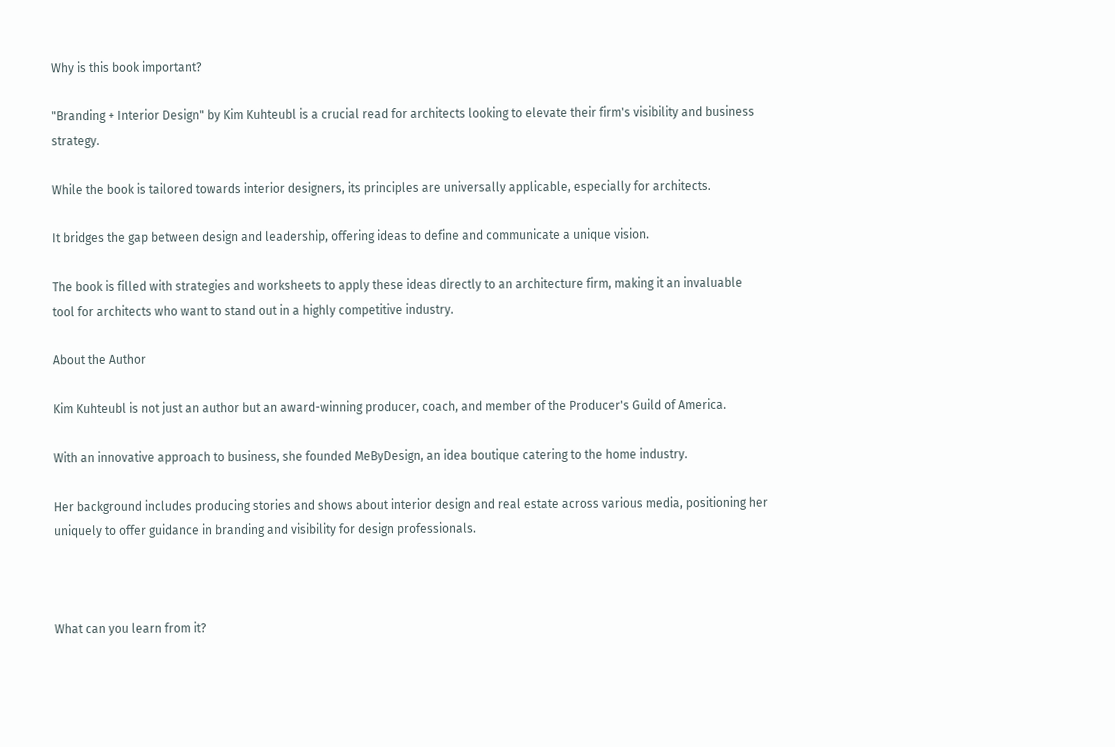Why is this book important?

"Branding + Interior Design" by Kim Kuhteubl is a crucial read for architects looking to elevate their firm's visibility and business strategy.

While the book is tailored towards interior designers, its principles are universally applicable, especially for architects.

It bridges the gap between design and leadership, offering ideas to define and communicate a unique vision.

The book is filled with strategies and worksheets to apply these ideas directly to an architecture firm, making it an invaluable tool for architects who want to stand out in a highly competitive industry.

About the Author

Kim Kuhteubl is not just an author but an award-winning producer, coach, and member of the Producer's Guild of America.

With an innovative approach to business, she founded MeByDesign, an idea boutique catering to the home industry.

Her background includes producing stories and shows about interior design and real estate across various media, positioning her uniquely to offer guidance in branding and visibility for design professionals.



What can you learn from it?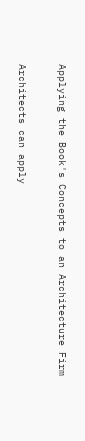Applying the Book's Concepts to an Architecture Firm

Architects can apply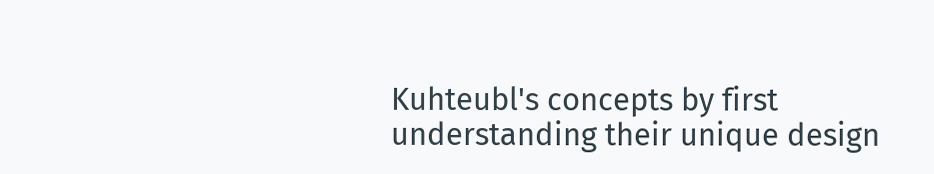Kuhteubl's concepts by first understanding their unique design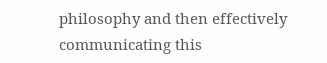philosophy and then effectively communicating this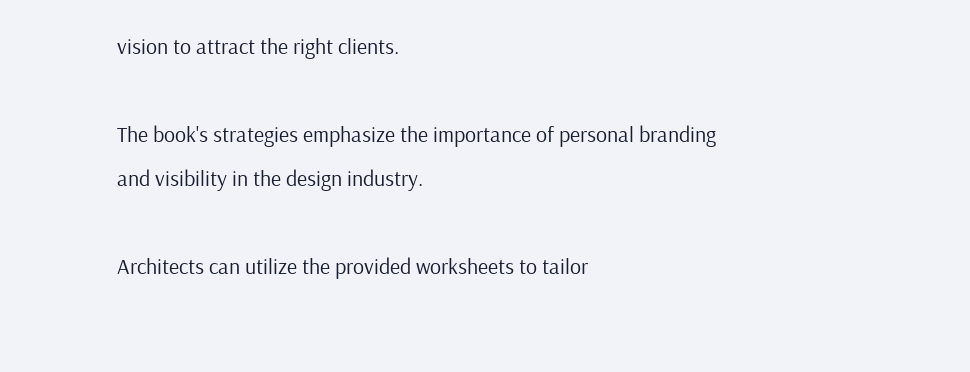vision to attract the right clients.

The book's strategies emphasize the importance of personal branding and visibility in the design industry.

Architects can utilize the provided worksheets to tailor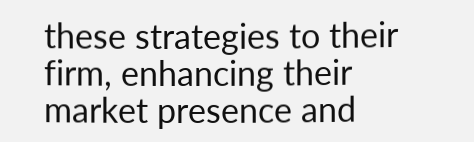these strategies to their firm, enhancing their market presence and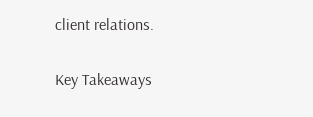client relations.

Key Takeaways